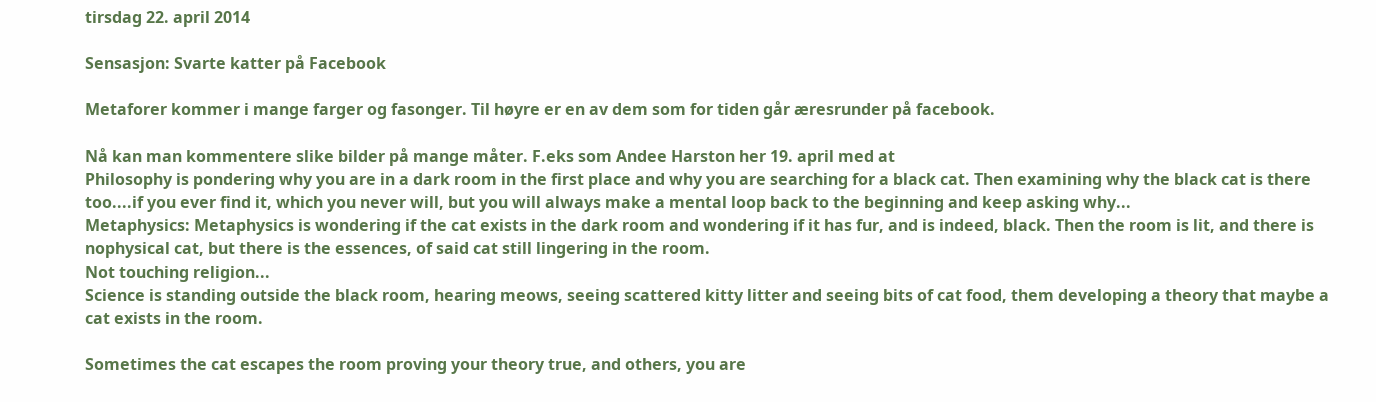tirsdag 22. april 2014

Sensasjon: Svarte katter på Facebook

Metaforer kommer i mange farger og fasonger. Til høyre er en av dem som for tiden går æresrunder på facebook.

Nå kan man kommentere slike bilder på mange måter. F.eks som Andee Harston her 19. april med at
Philosophy is pondering why you are in a dark room in the first place and why you are searching for a black cat. Then examining why the black cat is there too....if you ever find it, which you never will, but you will always make a mental loop back to the beginning and keep asking why...
Metaphysics: Metaphysics is wondering if the cat exists in the dark room and wondering if it has fur, and is indeed, black. Then the room is lit, and there is nophysical cat, but there is the essences, of said cat still lingering in the room.
Not touching religion...
Science is standing outside the black room, hearing meows, seeing scattered kitty litter and seeing bits of cat food, them developing a theory that maybe a cat exists in the room.

Sometimes the cat escapes the room proving your theory true, and others, you are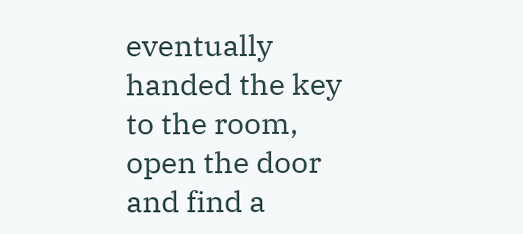eventually handed the key to the room, open the door and find a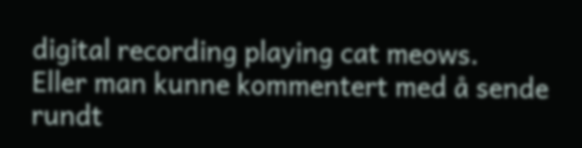digital recording playing cat meows.
Eller man kunne kommentert med å sende rundt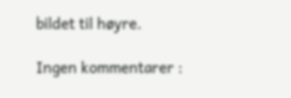bildet til høyre.

Ingen kommentarer :